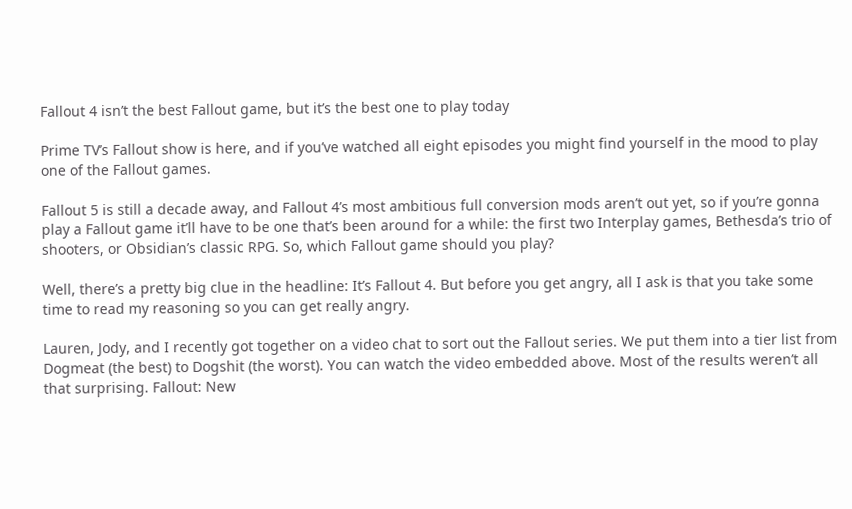Fallout 4 isn’t the best Fallout game, but it’s the best one to play today

Prime TV’s Fallout show is here, and if you’ve watched all eight episodes you might find yourself in the mood to play one of the Fallout games.

Fallout 5 is still a decade away, and Fallout 4’s most ambitious full conversion mods aren’t out yet, so if you’re gonna play a Fallout game it’ll have to be one that’s been around for a while: the first two Interplay games, Bethesda’s trio of shooters, or Obsidian’s classic RPG. So, which Fallout game should you play?

Well, there’s a pretty big clue in the headline: It’s Fallout 4. But before you get angry, all I ask is that you take some time to read my reasoning so you can get really angry.

Lauren, Jody, and I recently got together on a video chat to sort out the Fallout series. We put them into a tier list from Dogmeat (the best) to Dogshit (the worst). You can watch the video embedded above. Most of the results weren’t all that surprising. Fallout: New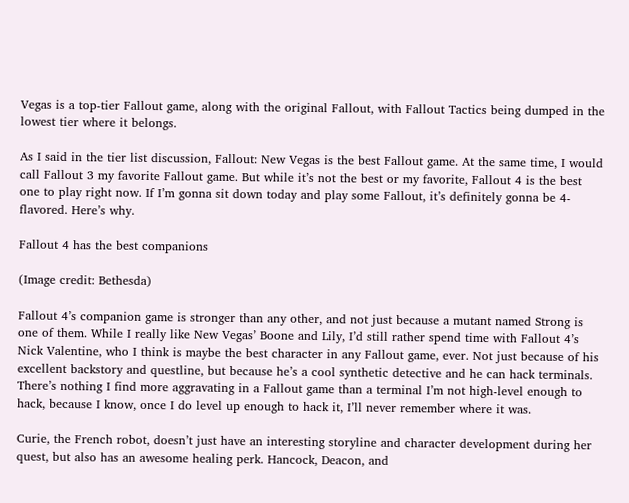Vegas is a top-tier Fallout game, along with the original Fallout, with Fallout Tactics being dumped in the lowest tier where it belongs.

As I said in the tier list discussion, Fallout: New Vegas is the best Fallout game. At the same time, I would call Fallout 3 my favorite Fallout game. But while it’s not the best or my favorite, Fallout 4 is the best one to play right now. If I’m gonna sit down today and play some Fallout, it’s definitely gonna be 4-flavored. Here’s why.

Fallout 4 has the best companions

(Image credit: Bethesda)

Fallout 4’s companion game is stronger than any other, and not just because a mutant named Strong is one of them. While I really like New Vegas’ Boone and Lily, I’d still rather spend time with Fallout 4’s Nick Valentine, who I think is maybe the best character in any Fallout game, ever. Not just because of his excellent backstory and questline, but because he’s a cool synthetic detective and he can hack terminals. There’s nothing I find more aggravating in a Fallout game than a terminal I’m not high-level enough to hack, because I know, once I do level up enough to hack it, I’ll never remember where it was.

Curie, the French robot, doesn’t just have an interesting storyline and character development during her quest, but also has an awesome healing perk. Hancock, Deacon, and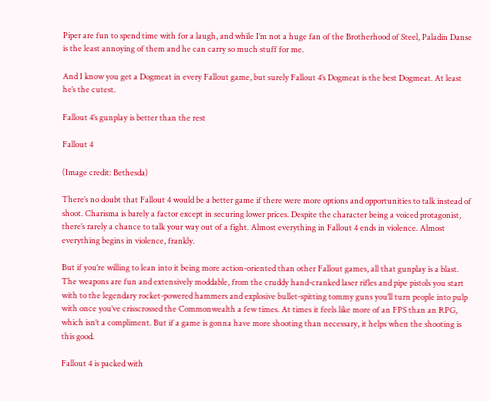Piper are fun to spend time with for a laugh, and while I’m not a huge fan of the Brotherhood of Steel, Paladin Danse is the least annoying of them and he can carry so much stuff for me.

And I know you get a Dogmeat in every Fallout game, but surely Fallout 4’s Dogmeat is the best Dogmeat. At least he’s the cutest.

Fallout 4’s gunplay is better than the rest

Fallout 4

(Image credit: Bethesda)

There’s no doubt that Fallout 4 would be a better game if there were more options and opportunities to talk instead of shoot. Charisma is barely a factor except in securing lower prices. Despite the character being a voiced protagonist, there’s rarely a chance to talk your way out of a fight. Almost everything in Fallout 4 ends in violence. Almost everything begins in violence, frankly.

But if you’re willing to lean into it being more action-oriented than other Fallout games, all that gunplay is a blast. The weapons are fun and extensively moddable, from the cruddy hand-cranked laser rifles and pipe pistols you start with to the legendary rocket-powered hammers and explosive bullet-spitting tommy guns you’ll turn people into pulp with once you’ve crisscrossed the Commonwealth a few times. At times it feels like more of an FPS than an RPG, which isn’t a compliment. But if a game is gonna have more shooting than necessary, it helps when the shooting is this good.

Fallout 4 is packed with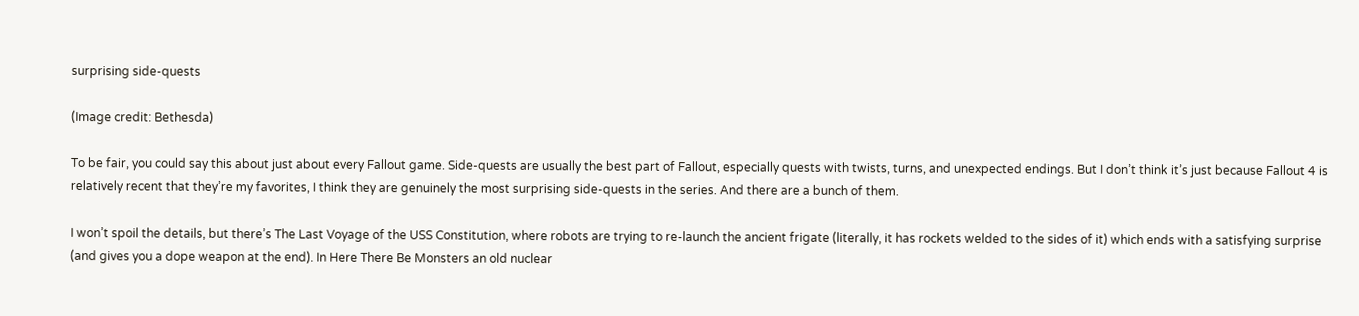surprising side-quests

(Image credit: Bethesda)

To be fair, you could say this about just about every Fallout game. Side-quests are usually the best part of Fallout, especially quests with twists, turns, and unexpected endings. But I don’t think it’s just because Fallout 4 is relatively recent that they’re my favorites, I think they are genuinely the most surprising side-quests in the series. And there are a bunch of them.

I won’t spoil the details, but there’s The Last Voyage of the USS Constitution, where robots are trying to re-launch the ancient frigate (literally, it has rockets welded to the sides of it) which ends with a satisfying surprise (and gives you a dope weapon at the end). In Here There Be Monsters an old nuclear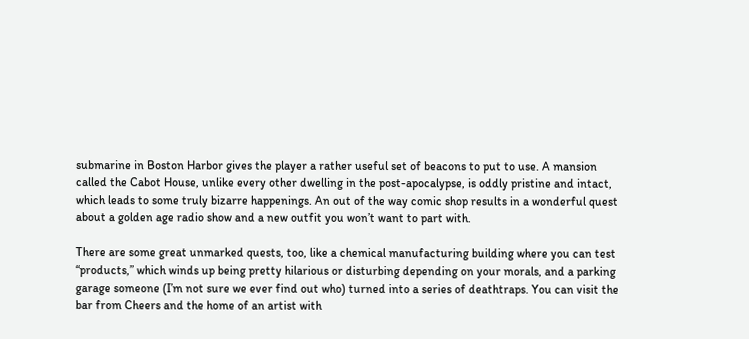submarine in Boston Harbor gives the player a rather useful set of beacons to put to use. A mansion called the Cabot House, unlike every other dwelling in the post-apocalypse, is oddly pristine and intact, which leads to some truly bizarre happenings. An out of the way comic shop results in a wonderful quest about a golden age radio show and a new outfit you won’t want to part with.

There are some great unmarked quests, too, like a chemical manufacturing building where you can test “products,” which winds up being pretty hilarious or disturbing depending on your morals, and a parking garage someone (I’m not sure we ever find out who) turned into a series of deathtraps. You can visit the bar from Cheers and the home of an artist with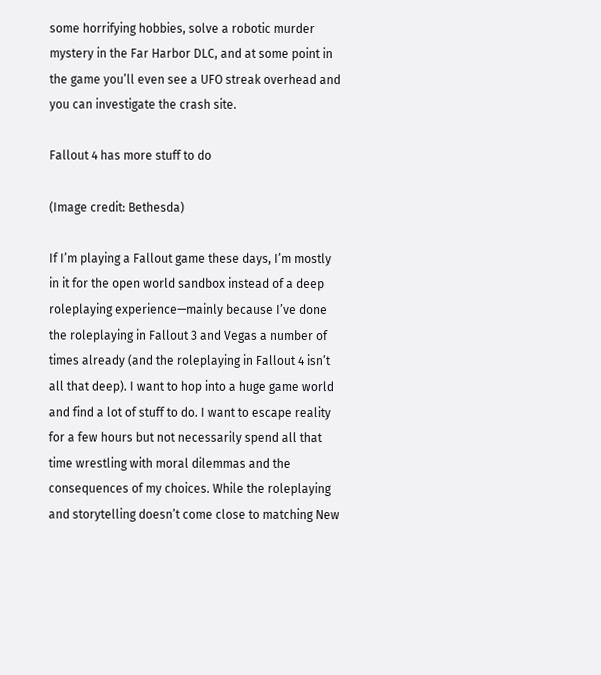some horrifying hobbies, solve a robotic murder mystery in the Far Harbor DLC, and at some point in the game you’ll even see a UFO streak overhead and you can investigate the crash site.

Fallout 4 has more stuff to do

(Image credit: Bethesda)

If I’m playing a Fallout game these days, I’m mostly in it for the open world sandbox instead of a deep roleplaying experience—mainly because I’ve done the roleplaying in Fallout 3 and Vegas a number of times already (and the roleplaying in Fallout 4 isn’t all that deep). I want to hop into a huge game world and find a lot of stuff to do. I want to escape reality for a few hours but not necessarily spend all that time wrestling with moral dilemmas and the consequences of my choices. While the roleplaying and storytelling doesn’t come close to matching New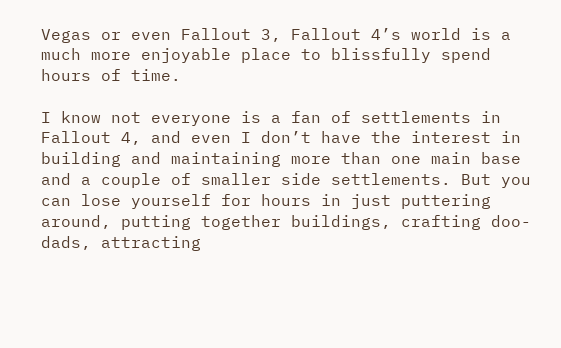Vegas or even Fallout 3, Fallout 4’s world is a much more enjoyable place to blissfully spend hours of time.

I know not everyone is a fan of settlements in Fallout 4, and even I don’t have the interest in building and maintaining more than one main base and a couple of smaller side settlements. But you can lose yourself for hours in just puttering around, putting together buildings, crafting doo-dads, attracting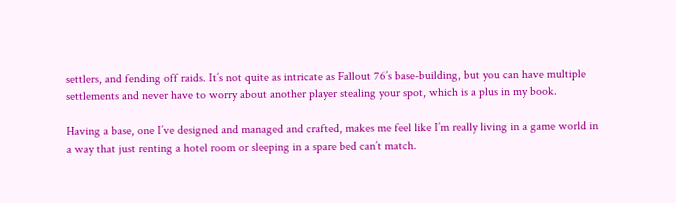settlers, and fending off raids. It’s not quite as intricate as Fallout 76’s base-building, but you can have multiple settlements and never have to worry about another player stealing your spot, which is a plus in my book.

Having a base, one I’ve designed and managed and crafted, makes me feel like I’m really living in a game world in a way that just renting a hotel room or sleeping in a spare bed can’t match.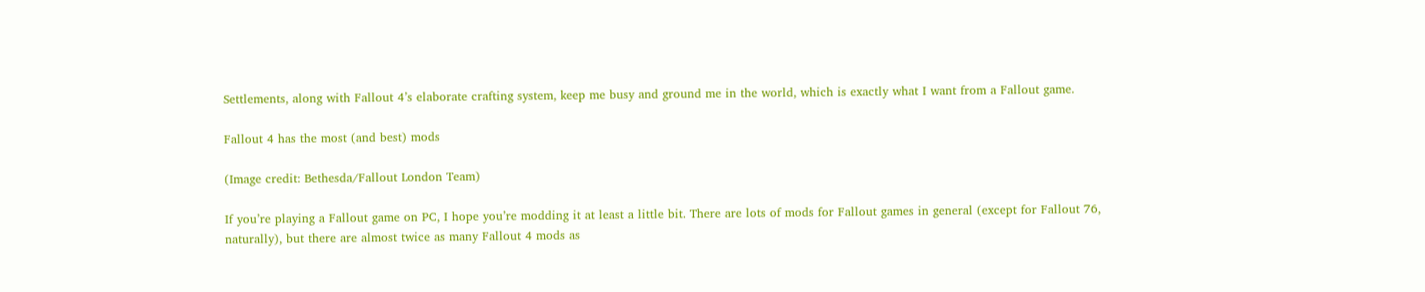Settlements, along with Fallout 4’s elaborate crafting system, keep me busy and ground me in the world, which is exactly what I want from a Fallout game.

Fallout 4 has the most (and best) mods

(Image credit: Bethesda/Fallout London Team)

If you’re playing a Fallout game on PC, I hope you’re modding it at least a little bit. There are lots of mods for Fallout games in general (except for Fallout 76, naturally), but there are almost twice as many Fallout 4 mods as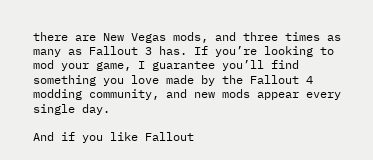there are New Vegas mods, and three times as many as Fallout 3 has. If you’re looking to mod your game, I guarantee you’ll find something you love made by the Fallout 4 modding community, and new mods appear every single day.

And if you like Fallout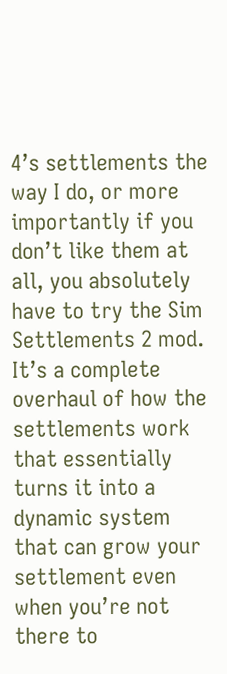4’s settlements the way I do, or more importantly if you don’t like them at all, you absolutely have to try the Sim Settlements 2 mod. It’s a complete overhaul of how the settlements work that essentially turns it into a dynamic system that can grow your settlement even when you’re not there to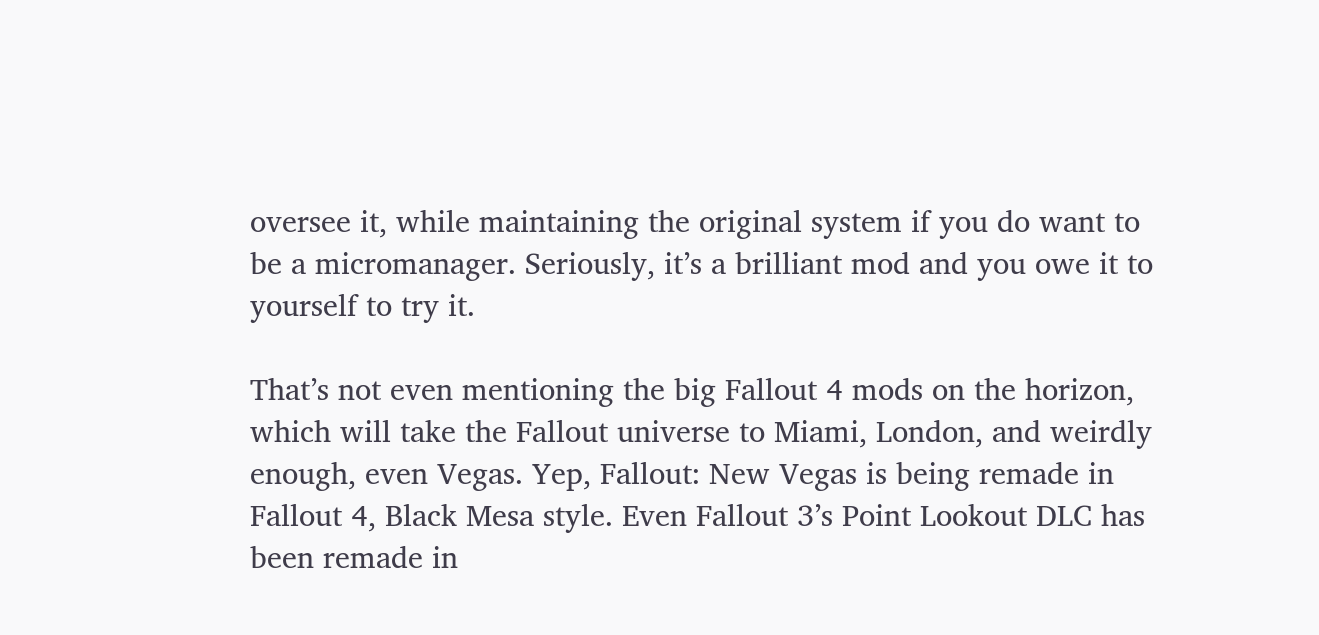oversee it, while maintaining the original system if you do want to be a micromanager. Seriously, it’s a brilliant mod and you owe it to yourself to try it.

That’s not even mentioning the big Fallout 4 mods on the horizon, which will take the Fallout universe to Miami, London, and weirdly enough, even Vegas. Yep, Fallout: New Vegas is being remade in Fallout 4, Black Mesa style. Even Fallout 3’s Point Lookout DLC has been remade in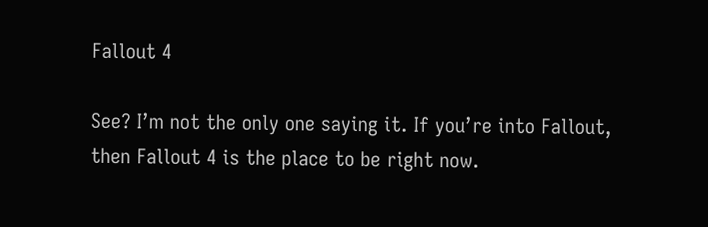Fallout 4

See? I’m not the only one saying it. If you’re into Fallout, then Fallout 4 is the place to be right now.